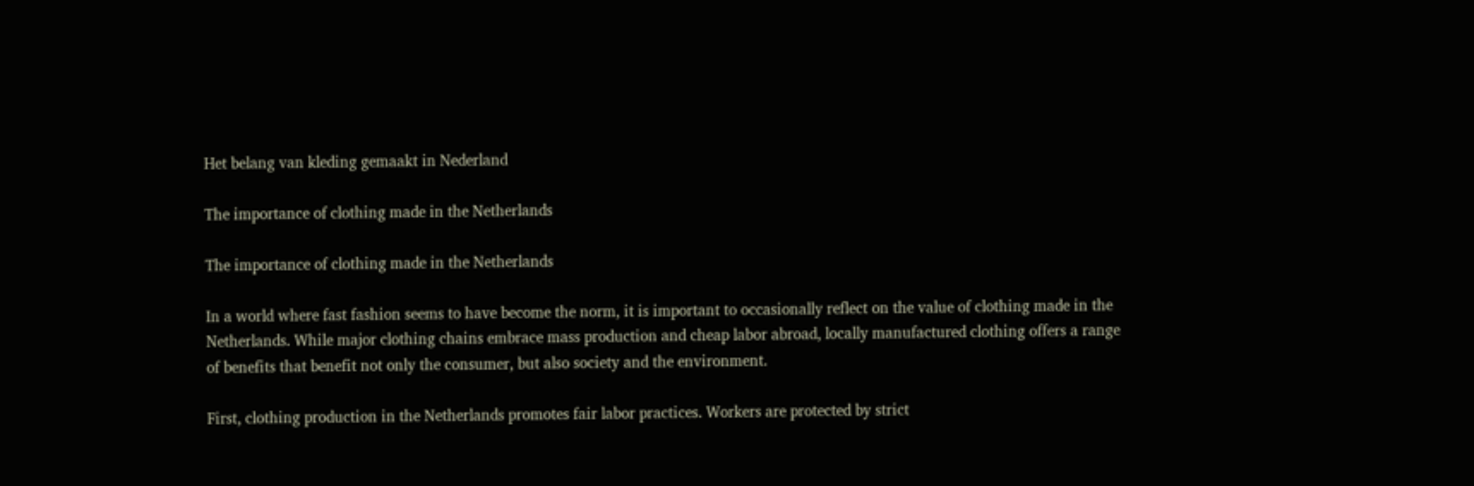Het belang van kleding gemaakt in Nederland

The importance of clothing made in the Netherlands

The importance of clothing made in the Netherlands

In a world where fast fashion seems to have become the norm, it is important to occasionally reflect on the value of clothing made in the Netherlands. While major clothing chains embrace mass production and cheap labor abroad, locally manufactured clothing offers a range of benefits that benefit not only the consumer, but also society and the environment.

First, clothing production in the Netherlands promotes fair labor practices. Workers are protected by strict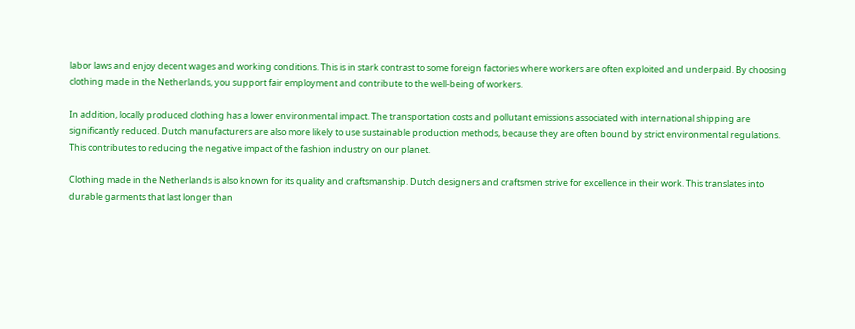labor laws and enjoy decent wages and working conditions. This is in stark contrast to some foreign factories where workers are often exploited and underpaid. By choosing clothing made in the Netherlands, you support fair employment and contribute to the well-being of workers.

In addition, locally produced clothing has a lower environmental impact. The transportation costs and pollutant emissions associated with international shipping are significantly reduced. Dutch manufacturers are also more likely to use sustainable production methods, because they are often bound by strict environmental regulations. This contributes to reducing the negative impact of the fashion industry on our planet.

Clothing made in the Netherlands is also known for its quality and craftsmanship. Dutch designers and craftsmen strive for excellence in their work. This translates into durable garments that last longer than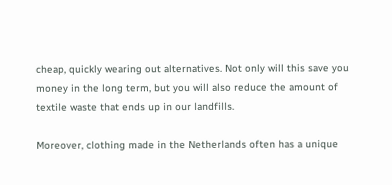cheap, quickly wearing out alternatives. Not only will this save you money in the long term, but you will also reduce the amount of textile waste that ends up in our landfills.

Moreover, clothing made in the Netherlands often has a unique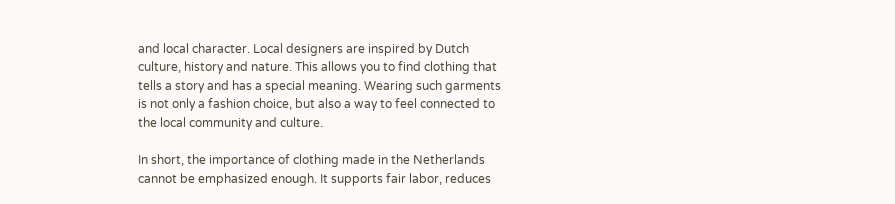and local character. Local designers are inspired by Dutch culture, history and nature. This allows you to find clothing that tells a story and has a special meaning. Wearing such garments is not only a fashion choice, but also a way to feel connected to the local community and culture.

In short, the importance of clothing made in the Netherlands cannot be emphasized enough. It supports fair labor, reduces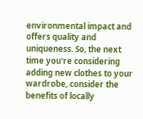environmental impact and offers quality and uniqueness. So, the next time you're considering adding new clothes to your wardrobe, consider the benefits of locally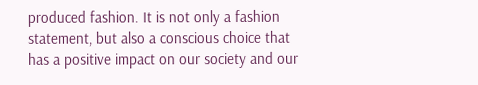produced fashion. It is not only a fashion statement, but also a conscious choice that has a positive impact on our society and our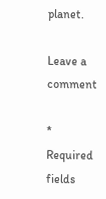planet.

Leave a comment

* Required fields